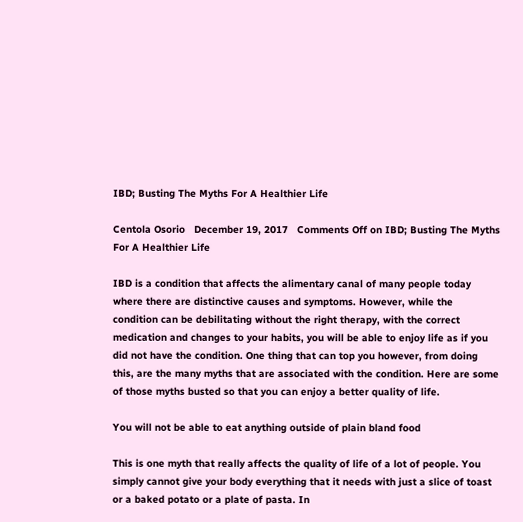IBD; Busting The Myths For A Healthier Life

Centola Osorio   December 19, 2017   Comments Off on IBD; Busting The Myths For A Healthier Life

IBD is a condition that affects the alimentary canal of many people today where there are distinctive causes and symptoms. However, while the condition can be debilitating without the right therapy, with the correct medication and changes to your habits, you will be able to enjoy life as if you did not have the condition. One thing that can top you however, from doing this, are the many myths that are associated with the condition. Here are some of those myths busted so that you can enjoy a better quality of life.

You will not be able to eat anything outside of plain bland food

This is one myth that really affects the quality of life of a lot of people. You simply cannot give your body everything that it needs with just a slice of toast or a baked potato or a plate of pasta. In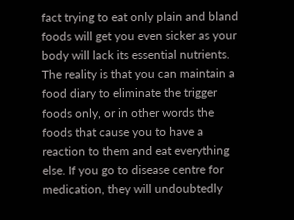fact trying to eat only plain and bland foods will get you even sicker as your body will lack its essential nutrients. The reality is that you can maintain a food diary to eliminate the trigger foods only, or in other words the foods that cause you to have a reaction to them and eat everything else. If you go to disease centre for medication, they will undoubtedly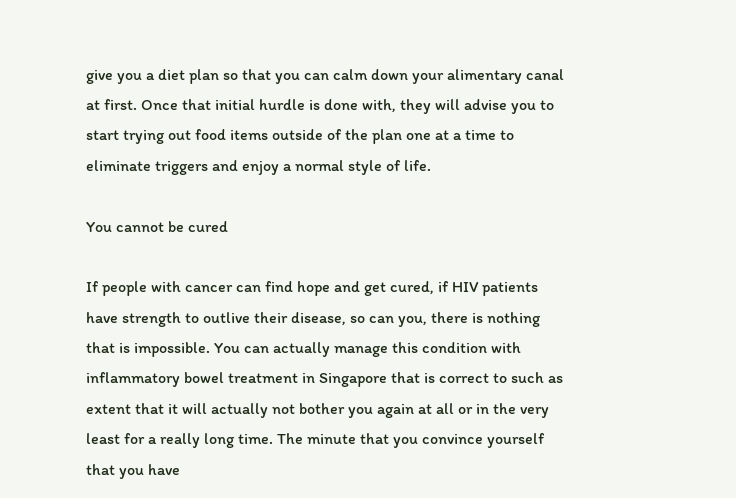give you a diet plan so that you can calm down your alimentary canal at first. Once that initial hurdle is done with, they will advise you to start trying out food items outside of the plan one at a time to eliminate triggers and enjoy a normal style of life.

You cannot be cured

If people with cancer can find hope and get cured, if HIV patients have strength to outlive their disease, so can you, there is nothing that is impossible. You can actually manage this condition with inflammatory bowel treatment in Singapore that is correct to such as extent that it will actually not bother you again at all or in the very least for a really long time. The minute that you convince yourself that you have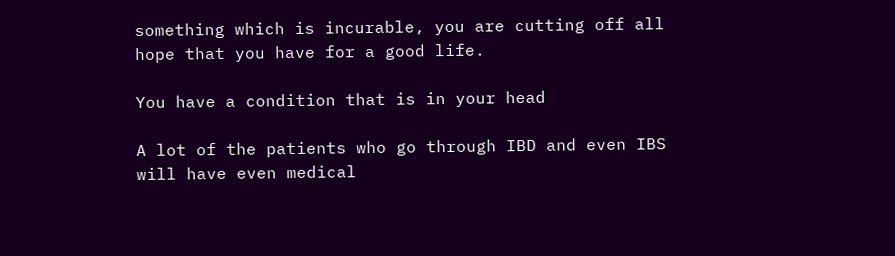something which is incurable, you are cutting off all hope that you have for a good life.

You have a condition that is in your head

A lot of the patients who go through IBD and even IBS will have even medical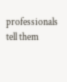professionals tell them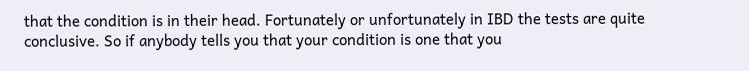that the condition is in their head. Fortunately or unfortunately in IBD the tests are quite conclusive. So if anybody tells you that your condition is one that you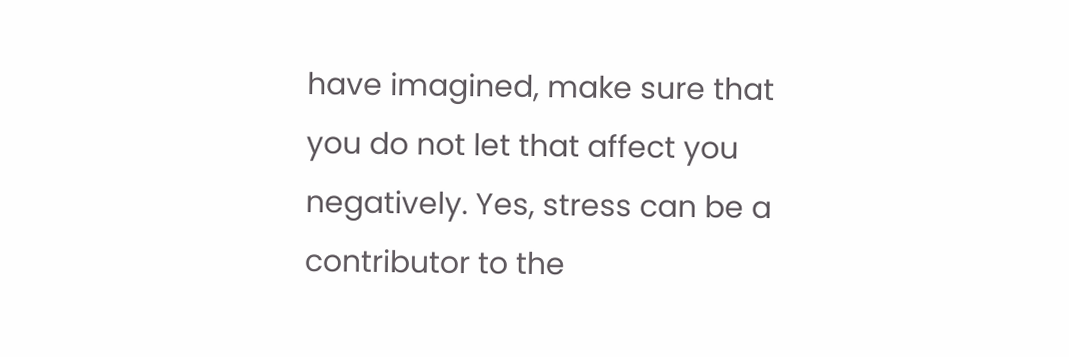have imagined, make sure that you do not let that affect you negatively. Yes, stress can be a contributor to the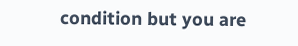condition but you are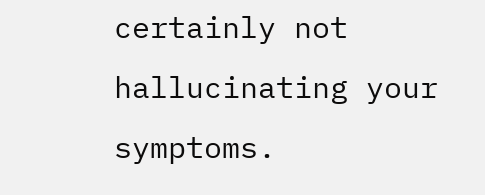certainly not hallucinating your symptoms.